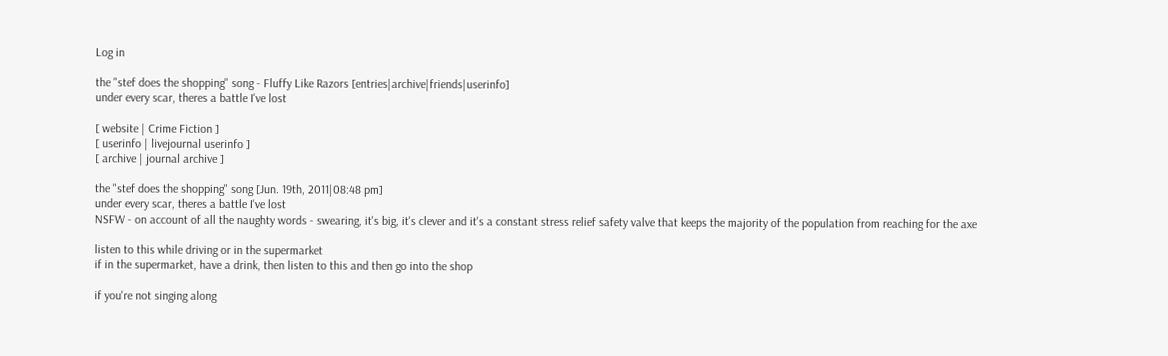Log in

the "stef does the shopping" song - Fluffy Like Razors [entries|archive|friends|userinfo]
under every scar, theres a battle I've lost

[ website | Crime Fiction ]
[ userinfo | livejournal userinfo ]
[ archive | journal archive ]

the "stef does the shopping" song [Jun. 19th, 2011|08:48 pm]
under every scar, theres a battle I've lost
NSFW - on account of all the naughty words - swearing, it's big, it's clever and it's a constant stress relief safety valve that keeps the majority of the population from reaching for the axe

listen to this while driving or in the supermarket
if in the supermarket, have a drink, then listen to this and then go into the shop

if you're not singing along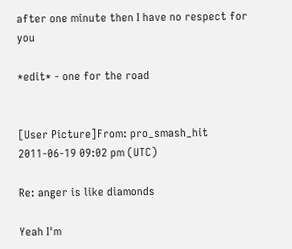after one minute then I have no respect for you

*edit* - one for the road


[User Picture]From: pro_smash_hit
2011-06-19 09:02 pm (UTC)

Re: anger is like diamonds

Yeah I'm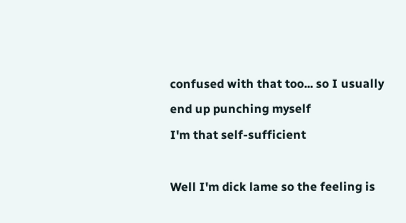confused with that too... so I usually end up punching myself
I'm that self-sufficient

Well I'm dick lame so the feeling is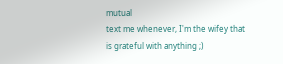mutual
text me whenever, I'm the wifey that is grateful with anything ;)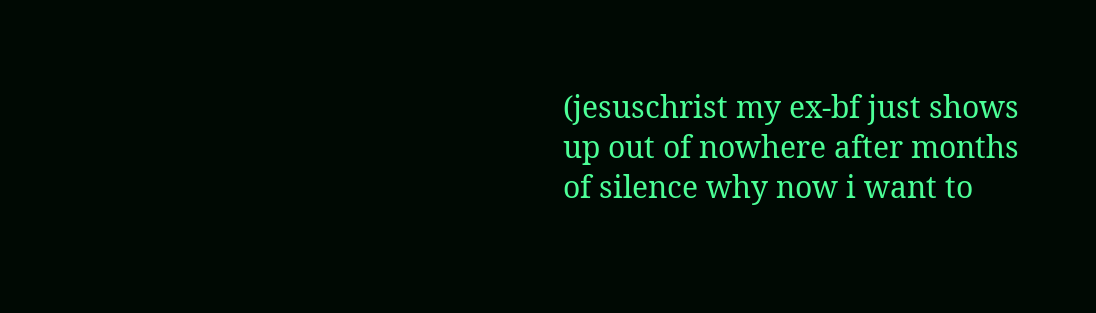(jesuschrist my ex-bf just shows up out of nowhere after months of silence why now i want to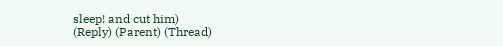sleep! and cut him)
(Reply) (Parent) (Thread)